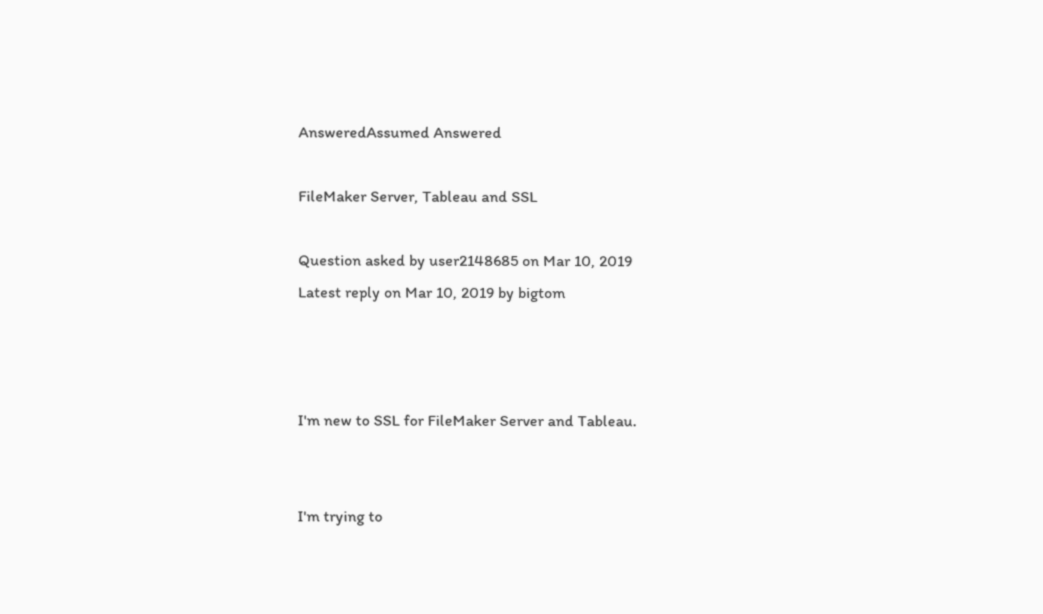AnsweredAssumed Answered

FileMaker Server, Tableau and SSL

Question asked by user2148685 on Mar 10, 2019
Latest reply on Mar 10, 2019 by bigtom



I'm new to SSL for FileMaker Server and Tableau.


I'm trying to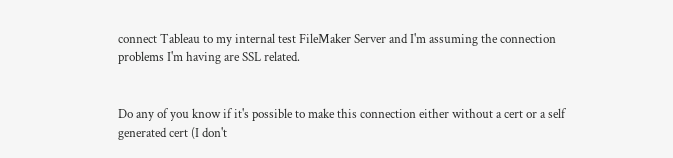connect Tableau to my internal test FileMaker Server and I'm assuming the connection problems I'm having are SSL related.


Do any of you know if it's possible to make this connection either without a cert or a self generated cert (I don't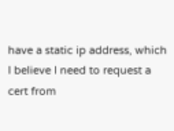have a static ip address, which I believe I need to request a cert from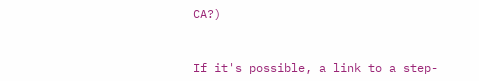CA?)


If it's possible, a link to a step-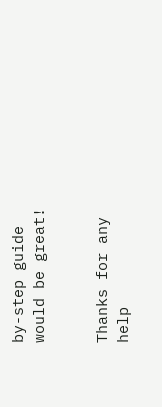by-step guide would be great!


Thanks for any help